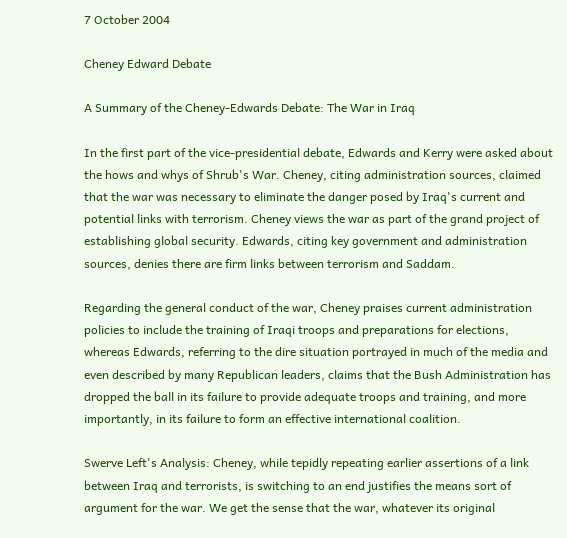7 October 2004

Cheney Edward Debate

A Summary of the Cheney-Edwards Debate: The War in Iraq

In the first part of the vice-presidential debate, Edwards and Kerry were asked about the hows and whys of Shrub's War. Cheney, citing administration sources, claimed that the war was necessary to eliminate the danger posed by Iraq's current and potential links with terrorism. Cheney views the war as part of the grand project of establishing global security. Edwards, citing key government and administration sources, denies there are firm links between terrorism and Saddam.

Regarding the general conduct of the war, Cheney praises current administration policies to include the training of Iraqi troops and preparations for elections, whereas Edwards, referring to the dire situation portrayed in much of the media and even described by many Republican leaders, claims that the Bush Administration has dropped the ball in its failure to provide adequate troops and training, and more importantly, in its failure to form an effective international coalition.

Swerve Left's Analysis: Cheney, while tepidly repeating earlier assertions of a link between Iraq and terrorists, is switching to an end justifies the means sort of argument for the war. We get the sense that the war, whatever its original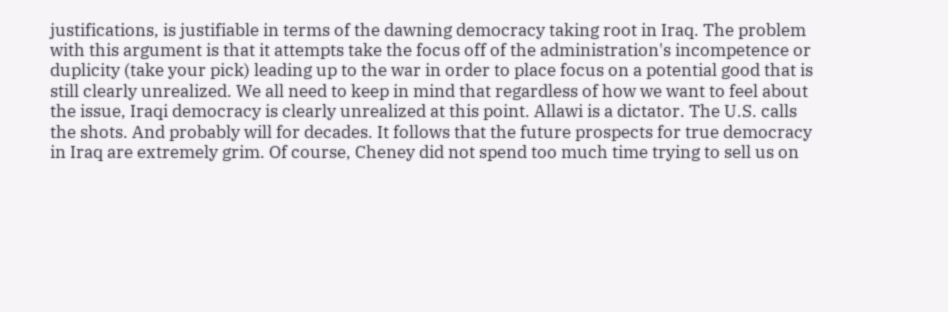justifications, is justifiable in terms of the dawning democracy taking root in Iraq. The problem with this argument is that it attempts take the focus off of the administration's incompetence or duplicity (take your pick) leading up to the war in order to place focus on a potential good that is still clearly unrealized. We all need to keep in mind that regardless of how we want to feel about the issue, Iraqi democracy is clearly unrealized at this point. Allawi is a dictator. The U.S. calls the shots. And probably will for decades. It follows that the future prospects for true democracy in Iraq are extremely grim. Of course, Cheney did not spend too much time trying to sell us on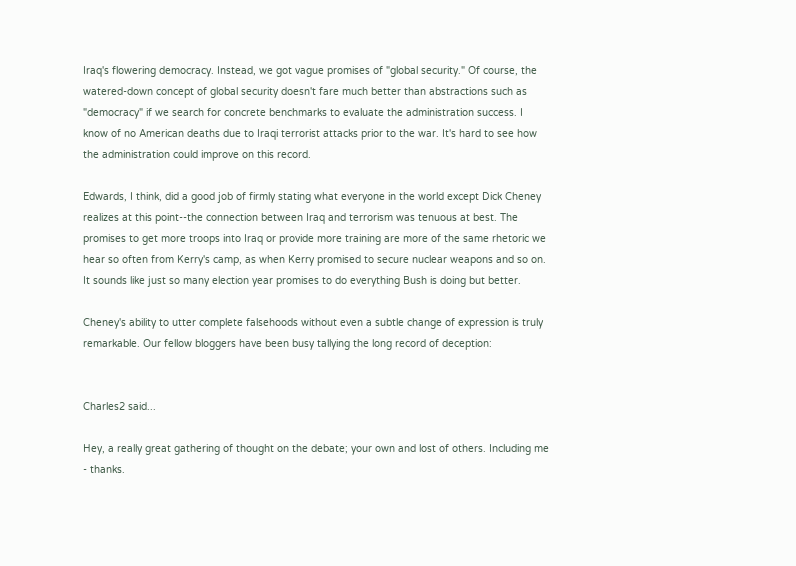Iraq's flowering democracy. Instead, we got vague promises of "global security." Of course, the watered-down concept of global security doesn't fare much better than abstractions such as "democracy" if we search for concrete benchmarks to evaluate the administration success. I know of no American deaths due to Iraqi terrorist attacks prior to the war. It's hard to see how the administration could improve on this record.

Edwards, I think, did a good job of firmly stating what everyone in the world except Dick Cheney realizes at this point--the connection between Iraq and terrorism was tenuous at best. The promises to get more troops into Iraq or provide more training are more of the same rhetoric we hear so often from Kerry's camp, as when Kerry promised to secure nuclear weapons and so on. It sounds like just so many election year promises to do everything Bush is doing but better.

Cheney's ability to utter complete falsehoods without even a subtle change of expression is truly remarkable. Our fellow bloggers have been busy tallying the long record of deception:


Charles2 said...

Hey, a really great gathering of thought on the debate; your own and lost of others. Including me - thanks.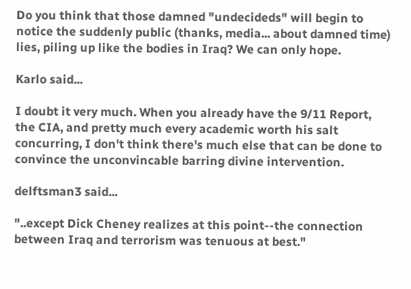Do you think that those damned "undecideds" will begin to notice the suddenly public (thanks, media... about damned time) lies, piling up like the bodies in Iraq? We can only hope.

Karlo said...

I doubt it very much. When you already have the 9/11 Report, the CIA, and pretty much every academic worth his salt concurring, I don't think there's much else that can be done to convince the unconvincable barring divine intervention.

delftsman3 said...

"..except Dick Cheney realizes at this point--the connection between Iraq and terrorism was tenuous at best."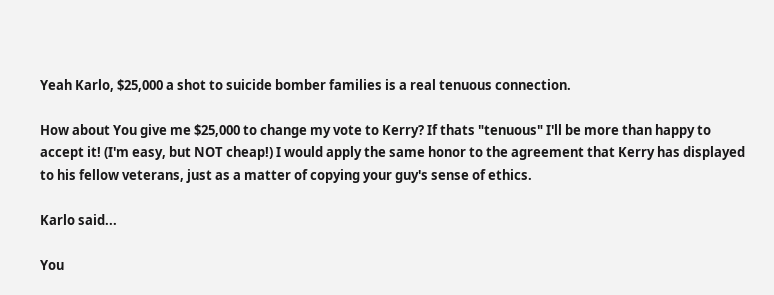Yeah Karlo, $25,000 a shot to suicide bomber families is a real tenuous connection.

How about You give me $25,000 to change my vote to Kerry? If thats "tenuous" I'll be more than happy to accept it! (I'm easy, but NOT cheap!) I would apply the same honor to the agreement that Kerry has displayed to his fellow veterans, just as a matter of copying your guy's sense of ethics.

Karlo said...

You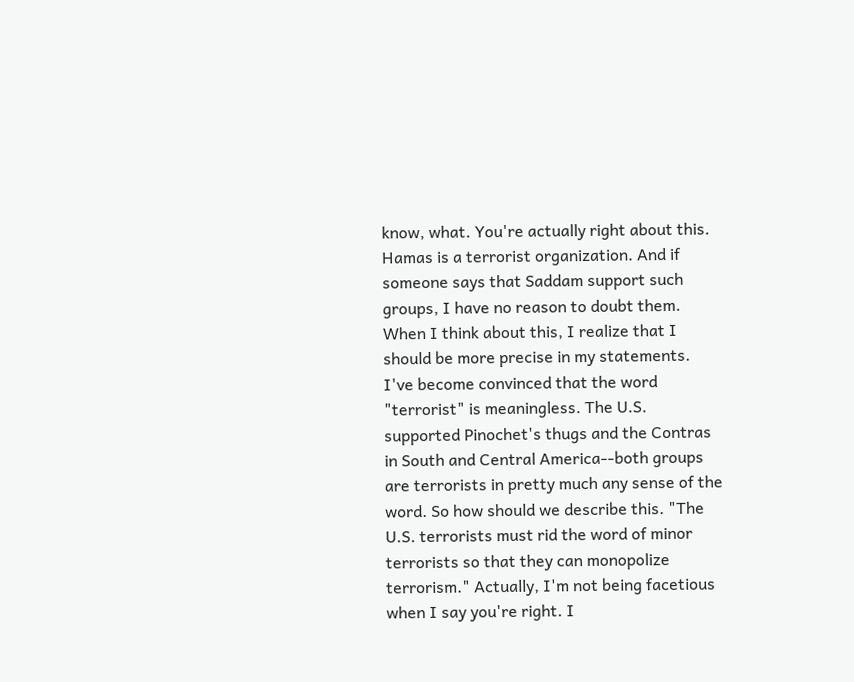know, what. You're actually right about this. Hamas is a terrorist organization. And if someone says that Saddam support such groups, I have no reason to doubt them. When I think about this, I realize that I should be more precise in my statements. I've become convinced that the word "terrorist" is meaningless. The U.S. supported Pinochet's thugs and the Contras in South and Central America--both groups are terrorists in pretty much any sense of the word. So how should we describe this. "The U.S. terrorists must rid the word of minor terrorists so that they can monopolize terrorism." Actually, I'm not being facetious when I say you're right. I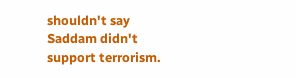shouldn't say Saddam didn't support terrorism.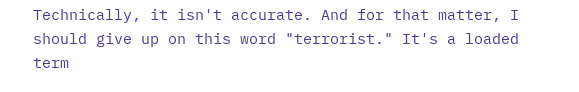Technically, it isn't accurate. And for that matter, I should give up on this word "terrorist." It's a loaded term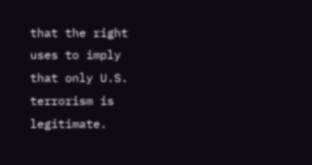that the right uses to imply that only U.S. terrorism is legitimate.